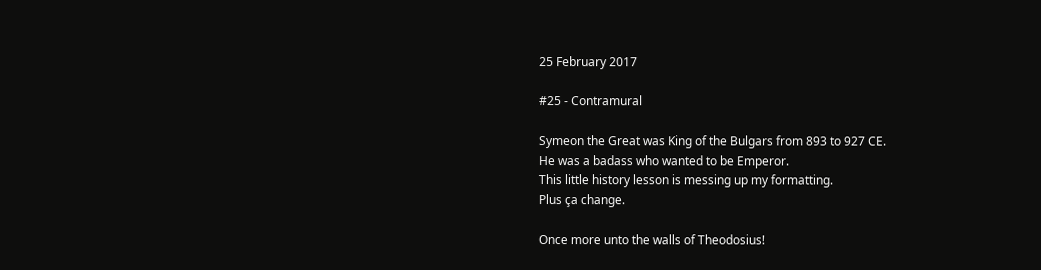25 February 2017

#25 - Contramural

Symeon the Great was King of the Bulgars from 893 to 927 CE.
He was a badass who wanted to be Emperor.
This little history lesson is messing up my formatting.
Plus ça change.

Once more unto the walls of Theodosius!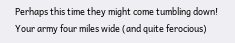Perhaps this time they might come tumbling down!
Your army four miles wide (and quite ferocious)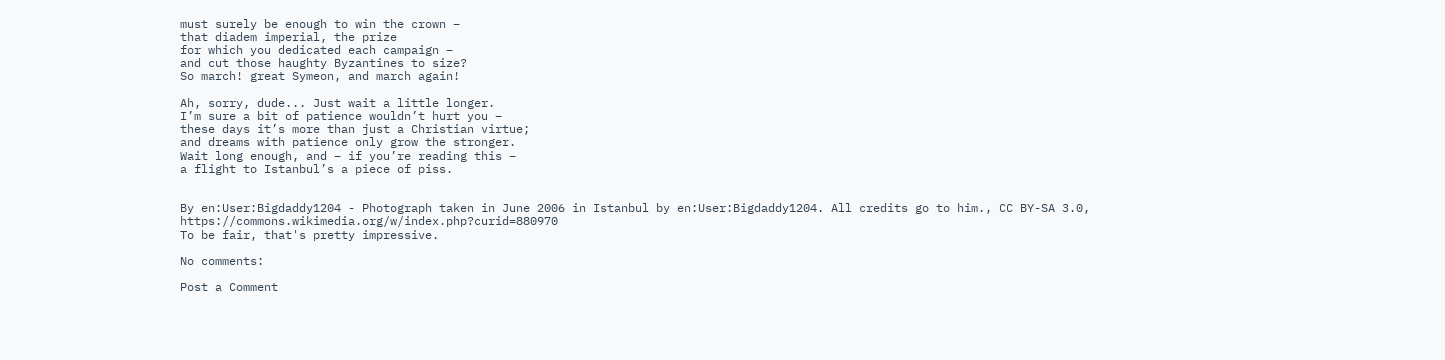must surely be enough to win the crown –
that diadem imperial, the prize
for which you dedicated each campaign –
and cut those haughty Byzantines to size?
So march! great Symeon, and march again!

Ah, sorry, dude... Just wait a little longer.
I’m sure a bit of patience wouldn’t hurt you –
these days it’s more than just a Christian virtue;
and dreams with patience only grow the stronger.
Wait long enough, and – if you’re reading this –
a flight to Istanbul’s a piece of piss.


By en:User:Bigdaddy1204 - Photograph taken in June 2006 in Istanbul by en:User:Bigdaddy1204. All credits go to him., CC BY-SA 3.0, https://commons.wikimedia.org/w/index.php?curid=880970
To be fair, that's pretty impressive.

No comments:

Post a Comment